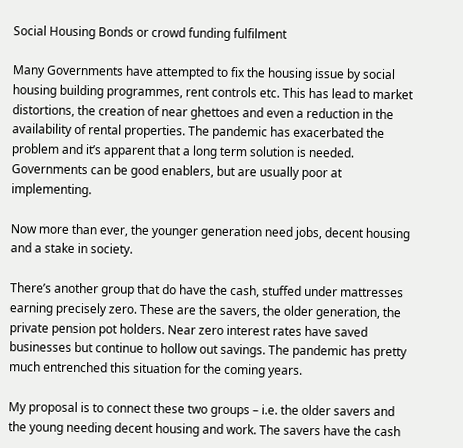Social Housing Bonds or crowd funding fulfilment

Many Governments have attempted to fix the housing issue by social housing building programmes, rent controls etc. This has lead to market distortions, the creation of near ghettoes and even a reduction in the availability of rental properties. The pandemic has exacerbated the problem and it’s apparent that a long term solution is needed. Governments can be good enablers, but are usually poor at implementing.

Now more than ever, the younger generation need jobs, decent housing and a stake in society.

There’s another group that do have the cash, stuffed under mattresses earning precisely zero. These are the savers, the older generation, the private pension pot holders. Near zero interest rates have saved businesses but continue to hollow out savings. The pandemic has pretty much entrenched this situation for the coming years.

My proposal is to connect these two groups – i.e. the older savers and the young needing decent housing and work. The savers have the cash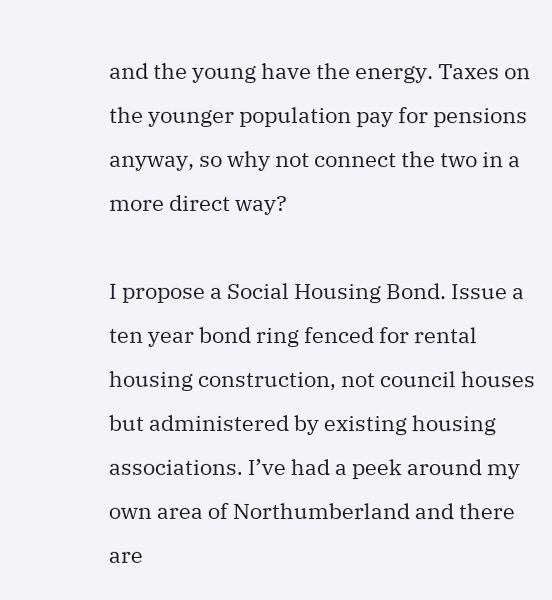and the young have the energy. Taxes on the younger population pay for pensions anyway, so why not connect the two in a more direct way?

I propose a Social Housing Bond. Issue a ten year bond ring fenced for rental housing construction, not council houses but administered by existing housing associations. I’ve had a peek around my own area of Northumberland and there are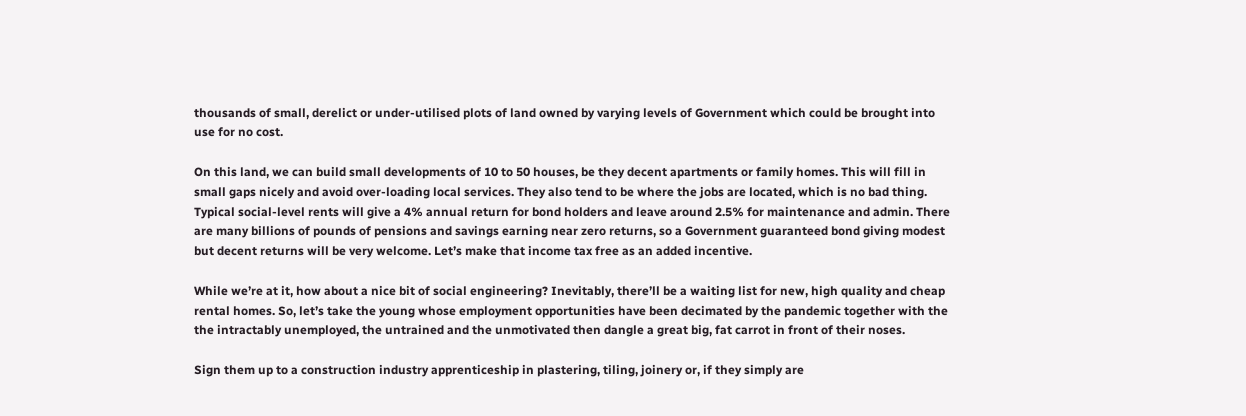thousands of small, derelict or under-utilised plots of land owned by varying levels of Government which could be brought into use for no cost.

On this land, we can build small developments of 10 to 50 houses, be they decent apartments or family homes. This will fill in small gaps nicely and avoid over-loading local services. They also tend to be where the jobs are located, which is no bad thing. Typical social-level rents will give a 4% annual return for bond holders and leave around 2.5% for maintenance and admin. There are many billions of pounds of pensions and savings earning near zero returns, so a Government guaranteed bond giving modest but decent returns will be very welcome. Let’s make that income tax free as an added incentive.

While we’re at it, how about a nice bit of social engineering? Inevitably, there’ll be a waiting list for new, high quality and cheap rental homes. So, let’s take the young whose employment opportunities have been decimated by the pandemic together with the the intractably unemployed, the untrained and the unmotivated then dangle a great big, fat carrot in front of their noses.

Sign them up to a construction industry apprenticeship in plastering, tiling, joinery or, if they simply are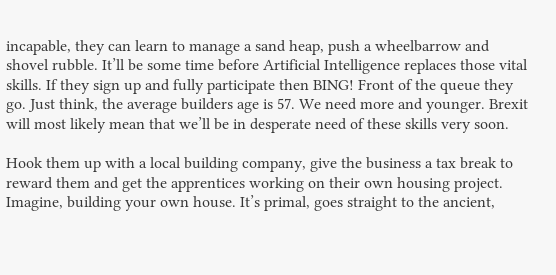incapable, they can learn to manage a sand heap, push a wheelbarrow and shovel rubble. It’ll be some time before Artificial Intelligence replaces those vital skills. If they sign up and fully participate then BING! Front of the queue they go. Just think, the average builders age is 57. We need more and younger. Brexit will most likely mean that we’ll be in desperate need of these skills very soon.

Hook them up with a local building company, give the business a tax break to reward them and get the apprentices working on their own housing project. Imagine, building your own house. It’s primal, goes straight to the ancient,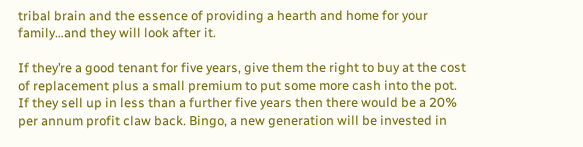tribal brain and the essence of providing a hearth and home for your family…and they will look after it.

If they’re a good tenant for five years, give them the right to buy at the cost of replacement plus a small premium to put some more cash into the pot. If they sell up in less than a further five years then there would be a 20% per annum profit claw back. Bingo, a new generation will be invested in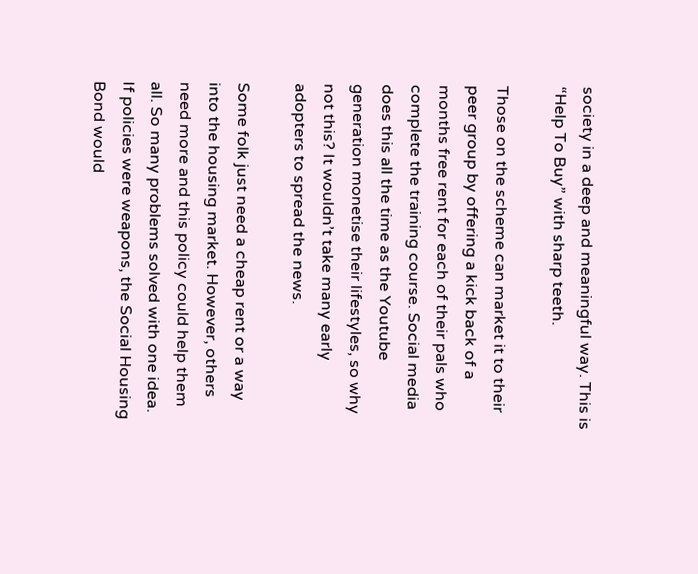society in a deep and meaningful way. This is “Help To Buy” with sharp teeth.

Those on the scheme can market it to their peer group by offering a kick back of a months free rent for each of their pals who complete the training course. Social media does this all the time as the Youtube generation monetise their lifestyles, so why not this? It wouldn’t take many early adopters to spread the news.

Some folk just need a cheap rent or a way into the housing market. However, others need more and this policy could help them all. So many problems solved with one idea. If policies were weapons, the Social Housing Bond would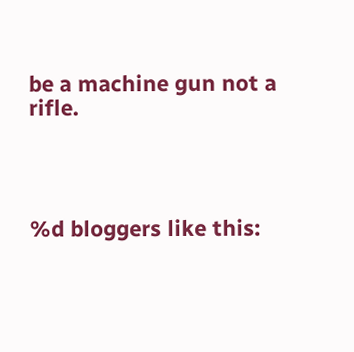be a machine gun not a rifle.




%d bloggers like this: